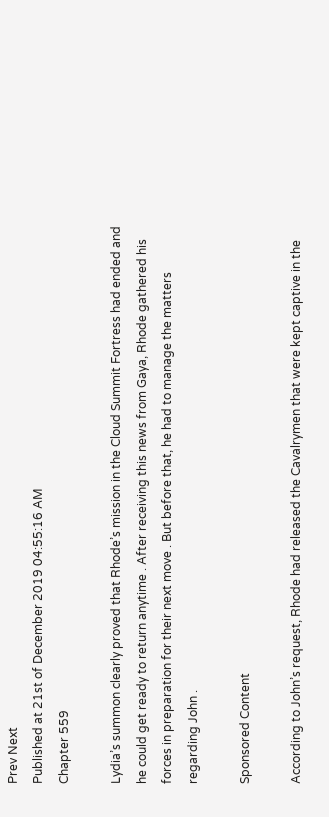Prev Next
Published at 21st of December 2019 04:55:16 AM
Chapter 559

Lydia’s summon clearly proved that Rhode’s mission in the Cloud Summit Fortress had ended and he could get ready to return anytime . After receiving this news from Gaya, Rhode gathered his forces in preparation for their next move . But before that, he had to manage the matters regarding John .

Sponsored Content

According to John’s request, Rhode had released the Cavalrymen that were kept captive in the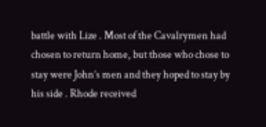battle with Lize . Most of the Cavalrymen had chosen to return home, but those who chose to stay were John’s men and they hoped to stay by his side . Rhode received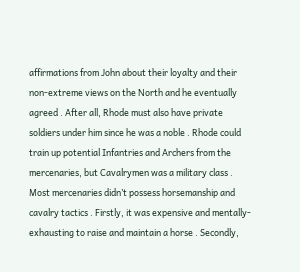affirmations from John about their loyalty and their non-extreme views on the North and he eventually agreed . After all, Rhode must also have private soldiers under him since he was a noble . Rhode could train up potential Infantries and Archers from the mercenaries, but Cavalrymen was a military class . Most mercenaries didn’t possess horsemanship and cavalry tactics . Firstly, it was expensive and mentally-exhausting to raise and maintain a horse . Secondly,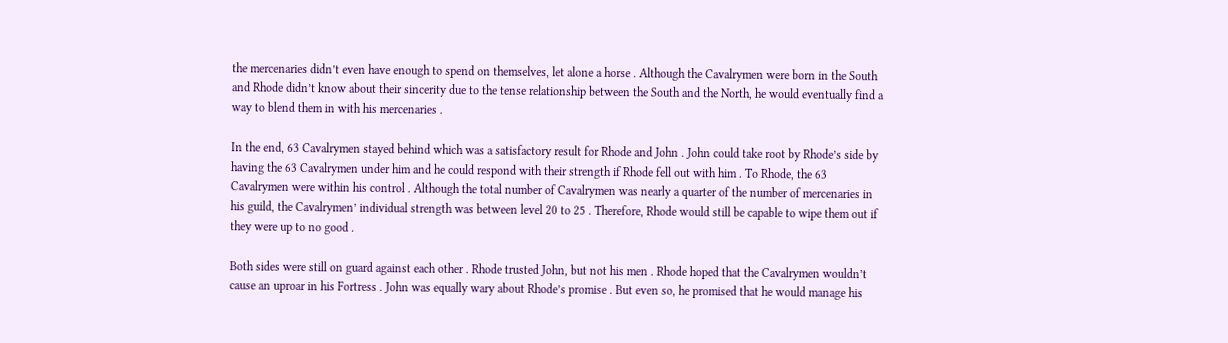the mercenaries didn’t even have enough to spend on themselves, let alone a horse . Although the Cavalrymen were born in the South and Rhode didn’t know about their sincerity due to the tense relationship between the South and the North, he would eventually find a way to blend them in with his mercenaries .

In the end, 63 Cavalrymen stayed behind which was a satisfactory result for Rhode and John . John could take root by Rhode’s side by having the 63 Cavalrymen under him and he could respond with their strength if Rhode fell out with him . To Rhode, the 63 Cavalrymen were within his control . Although the total number of Cavalrymen was nearly a quarter of the number of mercenaries in his guild, the Cavalrymen’ individual strength was between level 20 to 25 . Therefore, Rhode would still be capable to wipe them out if they were up to no good .

Both sides were still on guard against each other . Rhode trusted John, but not his men . Rhode hoped that the Cavalrymen wouldn’t cause an uproar in his Fortress . John was equally wary about Rhode’s promise . But even so, he promised that he would manage his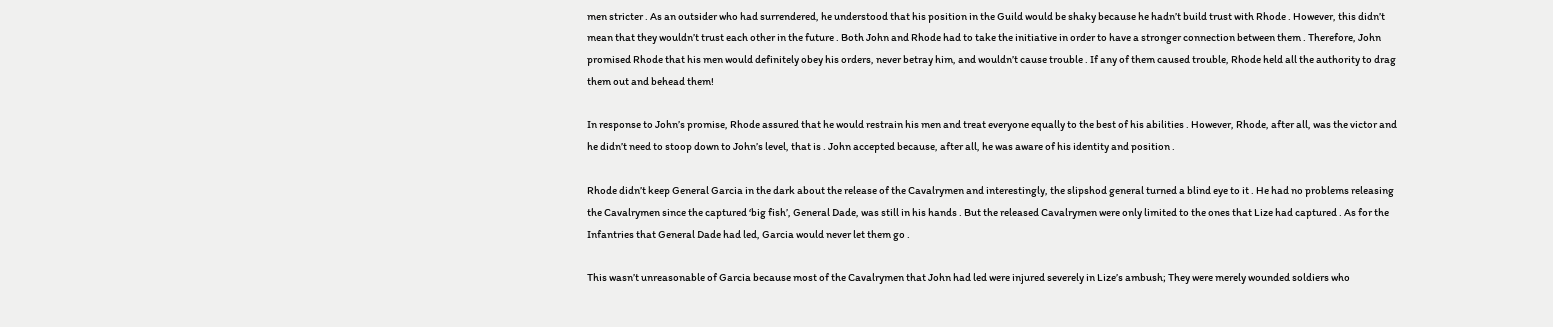men stricter . As an outsider who had surrendered, he understood that his position in the Guild would be shaky because he hadn’t build trust with Rhode . However, this didn’t mean that they wouldn’t trust each other in the future . Both John and Rhode had to take the initiative in order to have a stronger connection between them . Therefore, John promised Rhode that his men would definitely obey his orders, never betray him, and wouldn’t cause trouble . If any of them caused trouble, Rhode held all the authority to drag them out and behead them!

In response to John’s promise, Rhode assured that he would restrain his men and treat everyone equally to the best of his abilities . However, Rhode, after all, was the victor and he didn’t need to stoop down to John’s level, that is . John accepted because, after all, he was aware of his identity and position .

Rhode didn’t keep General Garcia in the dark about the release of the Cavalrymen and interestingly, the slipshod general turned a blind eye to it . He had no problems releasing the Cavalrymen since the captured ‘big fish’, General Dade, was still in his hands . But the released Cavalrymen were only limited to the ones that Lize had captured . As for the Infantries that General Dade had led, Garcia would never let them go .

This wasn’t unreasonable of Garcia because most of the Cavalrymen that John had led were injured severely in Lize’s ambush; They were merely wounded soldiers who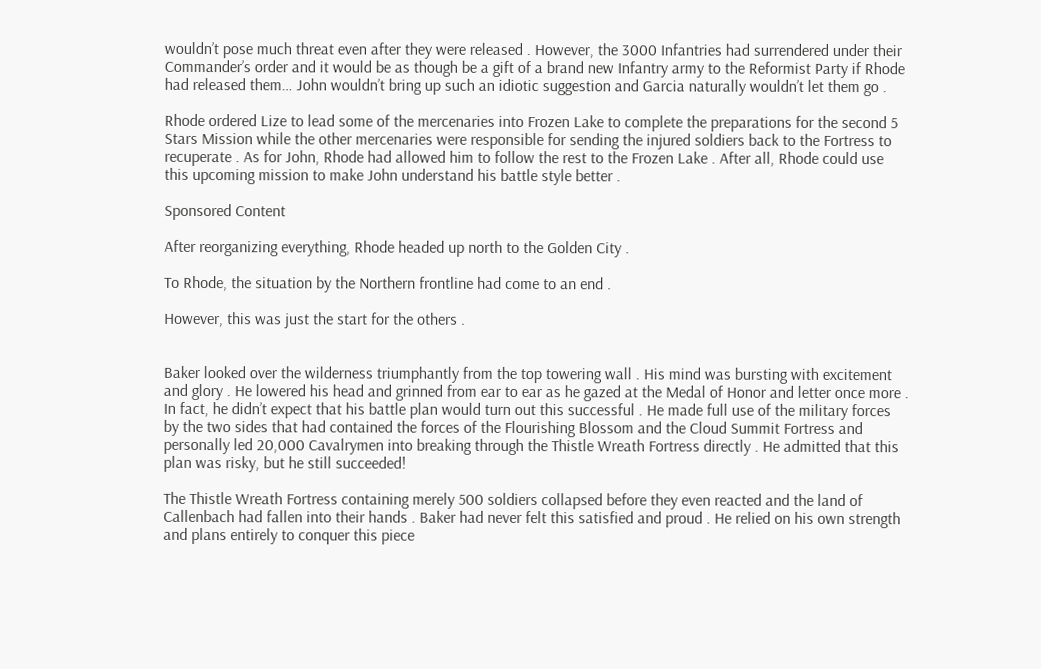wouldn’t pose much threat even after they were released . However, the 3000 Infantries had surrendered under their Commander’s order and it would be as though be a gift of a brand new Infantry army to the Reformist Party if Rhode had released them… John wouldn’t bring up such an idiotic suggestion and Garcia naturally wouldn’t let them go .

Rhode ordered Lize to lead some of the mercenaries into Frozen Lake to complete the preparations for the second 5 Stars Mission while the other mercenaries were responsible for sending the injured soldiers back to the Fortress to recuperate . As for John, Rhode had allowed him to follow the rest to the Frozen Lake . After all, Rhode could use this upcoming mission to make John understand his battle style better .

Sponsored Content

After reorganizing everything, Rhode headed up north to the Golden City .

To Rhode, the situation by the Northern frontline had come to an end .

However, this was just the start for the others .


Baker looked over the wilderness triumphantly from the top towering wall . His mind was bursting with excitement and glory . He lowered his head and grinned from ear to ear as he gazed at the Medal of Honor and letter once more . In fact, he didn’t expect that his battle plan would turn out this successful . He made full use of the military forces by the two sides that had contained the forces of the Flourishing Blossom and the Cloud Summit Fortress and personally led 20,000 Cavalrymen into breaking through the Thistle Wreath Fortress directly . He admitted that this plan was risky, but he still succeeded!

The Thistle Wreath Fortress containing merely 500 soldiers collapsed before they even reacted and the land of Callenbach had fallen into their hands . Baker had never felt this satisfied and proud . He relied on his own strength and plans entirely to conquer this piece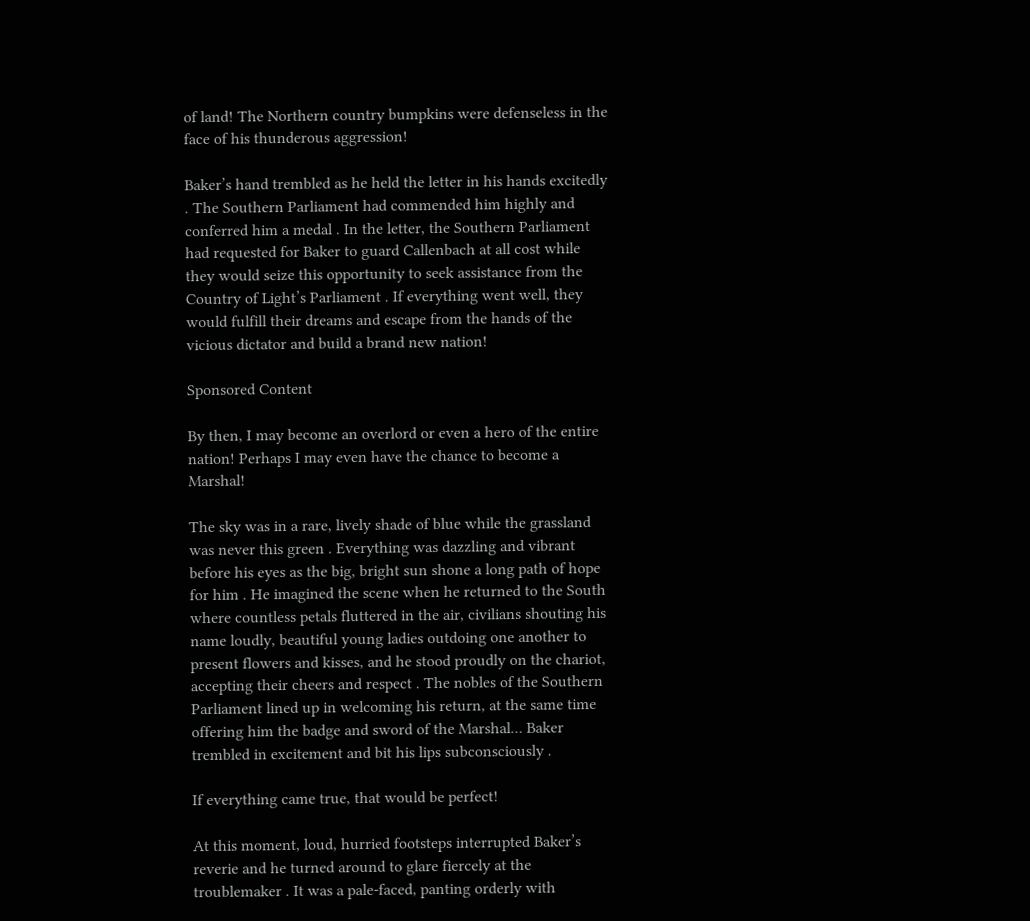of land! The Northern country bumpkins were defenseless in the face of his thunderous aggression!

Baker’s hand trembled as he held the letter in his hands excitedly . The Southern Parliament had commended him highly and conferred him a medal . In the letter, the Southern Parliament had requested for Baker to guard Callenbach at all cost while they would seize this opportunity to seek assistance from the Country of Light’s Parliament . If everything went well, they would fulfill their dreams and escape from the hands of the vicious dictator and build a brand new nation!

Sponsored Content

By then, I may become an overlord or even a hero of the entire nation! Perhaps I may even have the chance to become a Marshal!

The sky was in a rare, lively shade of blue while the grassland was never this green . Everything was dazzling and vibrant before his eyes as the big, bright sun shone a long path of hope for him . He imagined the scene when he returned to the South where countless petals fluttered in the air, civilians shouting his name loudly, beautiful young ladies outdoing one another to present flowers and kisses, and he stood proudly on the chariot, accepting their cheers and respect . The nobles of the Southern Parliament lined up in welcoming his return, at the same time offering him the badge and sword of the Marshal… Baker trembled in excitement and bit his lips subconsciously .

If everything came true, that would be perfect!

At this moment, loud, hurried footsteps interrupted Baker’s reverie and he turned around to glare fiercely at the troublemaker . It was a pale-faced, panting orderly with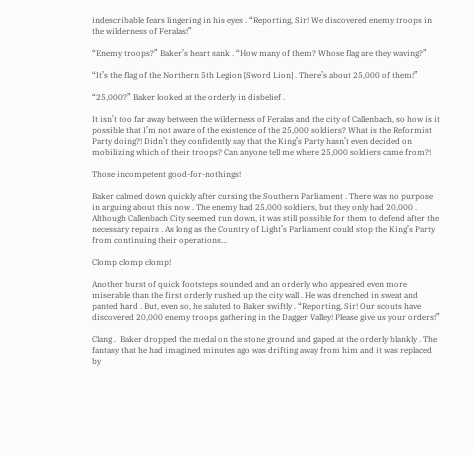indescribable fears lingering in his eyes . “Reporting, Sir! We discovered enemy troops in the wilderness of Feralas!”

“Enemy troops?” Baker’s heart sank . “How many of them? Whose flag are they waving?”

“It’s the flag of the Northern 5th Legion [Sword Lion] . There’s about 25,000 of them!”

“25,000?” Baker looked at the orderly in disbelief .

It isn’t too far away between the wilderness of Feralas and the city of Callenbach, so how is it possible that I’m not aware of the existence of the 25,000 soldiers? What is the Reformist Party doing?! Didn’t they confidently say that the King’s Party hasn’t even decided on mobilizing which of their troops? Can anyone tell me where 25,000 soldiers came from?!

Those incompetent good-for-nothings!

Baker calmed down quickly after cursing the Southern Parliament . There was no purpose in arguing about this now . The enemy had 25,000 soldiers, but they only had 20,000 . Although Callenbach City seemed run down, it was still possible for them to defend after the necessary repairs . As long as the Country of Light’s Parliament could stop the King’s Party from continuing their operations…

Clomp clomp clomp!

Another burst of quick footsteps sounded and an orderly who appeared even more miserable than the first orderly rushed up the city wall . He was drenched in sweat and panted hard . But, even so, he saluted to Baker swiftly . “Reporting, Sir! Our scouts have discovered 20,000 enemy troops gathering in the Dagger Valley! Please give us your orders!”

Clang .  Baker dropped the medal on the stone ground and gaped at the orderly blankly . The fantasy that he had imagined minutes ago was drifting away from him and it was replaced by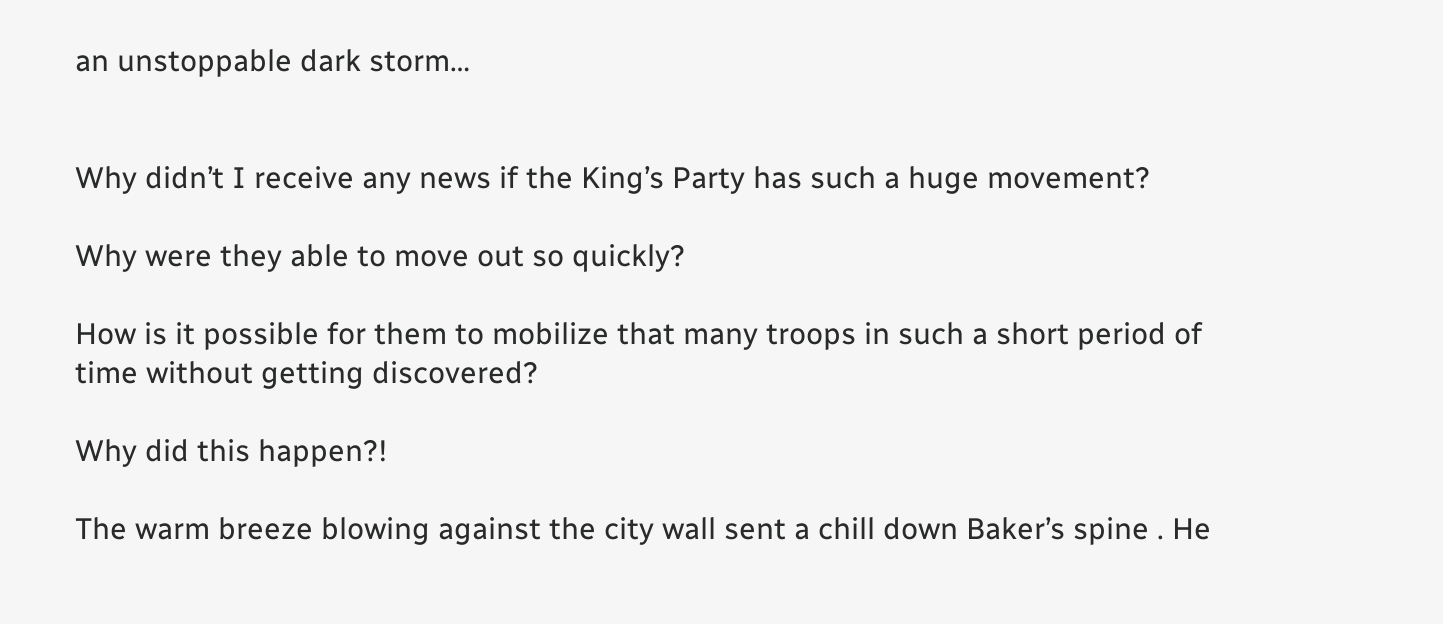an unstoppable dark storm…


Why didn’t I receive any news if the King’s Party has such a huge movement?

Why were they able to move out so quickly?

How is it possible for them to mobilize that many troops in such a short period of time without getting discovered?

Why did this happen?!

The warm breeze blowing against the city wall sent a chill down Baker’s spine . He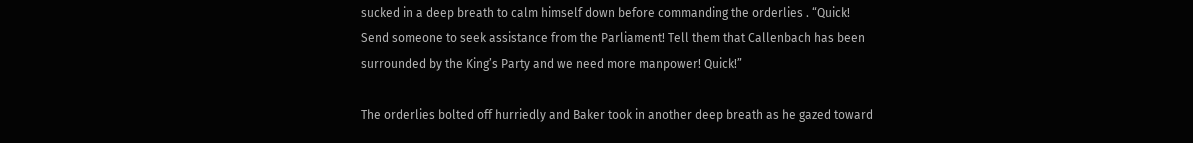sucked in a deep breath to calm himself down before commanding the orderlies . “Quick! Send someone to seek assistance from the Parliament! Tell them that Callenbach has been surrounded by the King’s Party and we need more manpower! Quick!”

The orderlies bolted off hurriedly and Baker took in another deep breath as he gazed toward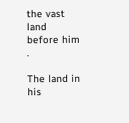the vast land before him .

The land in his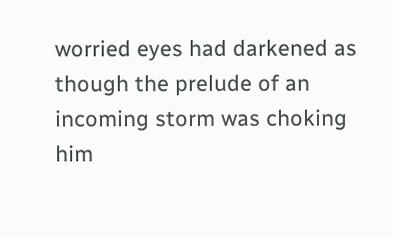worried eyes had darkened as though the prelude of an incoming storm was choking him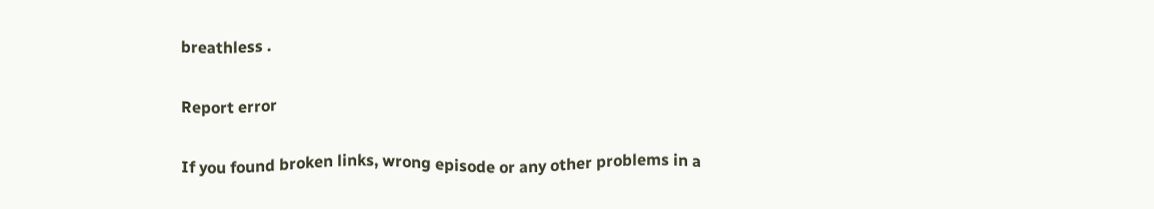breathless .

Report error

If you found broken links, wrong episode or any other problems in a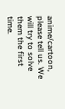anime/cartoon, please tell us. We will try to solve them the first time.